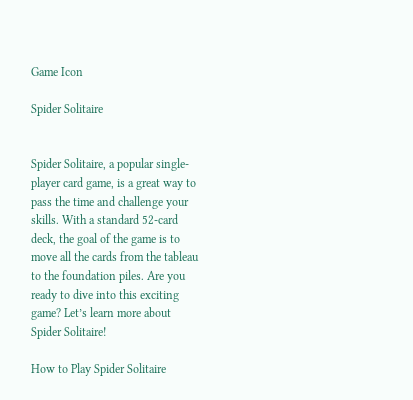Game Icon

Spider Solitaire


Spider Solitaire, a popular single-player card game, is a great way to pass the time and challenge your skills. With a standard 52-card deck, the goal of the game is to move all the cards from the tableau to the foundation piles. Are you ready to dive into this exciting game? Let’s learn more about Spider Solitaire!

How to Play Spider Solitaire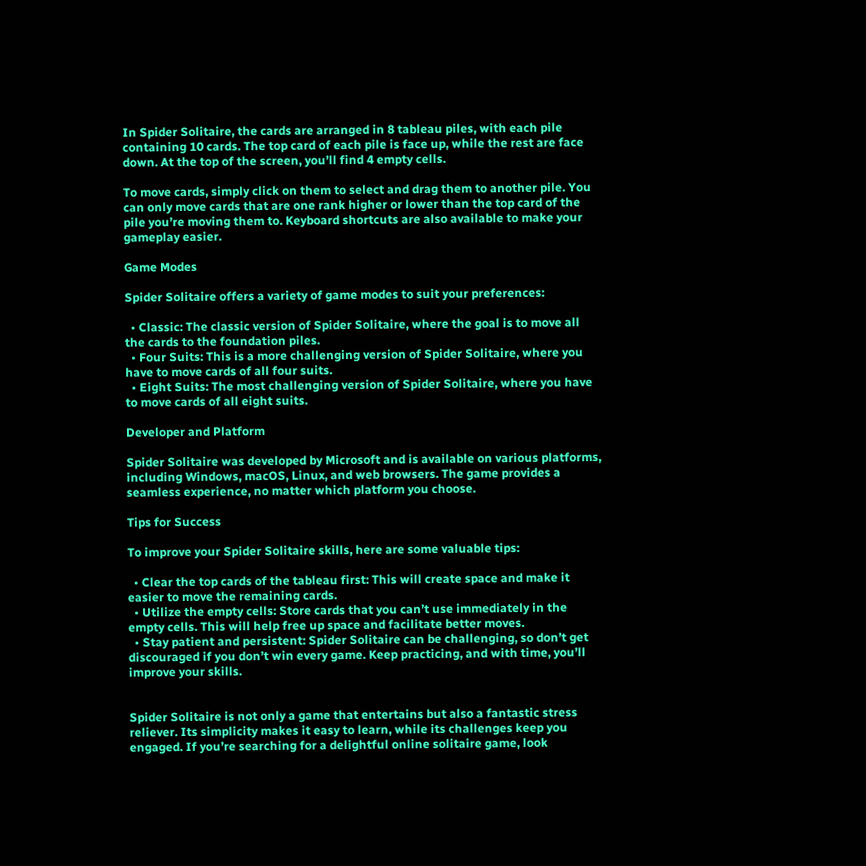In Spider Solitaire, the cards are arranged in 8 tableau piles, with each pile containing 10 cards. The top card of each pile is face up, while the rest are face down. At the top of the screen, you’ll find 4 empty cells.

To move cards, simply click on them to select and drag them to another pile. You can only move cards that are one rank higher or lower than the top card of the pile you’re moving them to. Keyboard shortcuts are also available to make your gameplay easier.

Game Modes

Spider Solitaire offers a variety of game modes to suit your preferences:

  • Classic: The classic version of Spider Solitaire, where the goal is to move all the cards to the foundation piles.
  • Four Suits: This is a more challenging version of Spider Solitaire, where you have to move cards of all four suits.
  • Eight Suits: The most challenging version of Spider Solitaire, where you have to move cards of all eight suits.

Developer and Platform

Spider Solitaire was developed by Microsoft and is available on various platforms, including Windows, macOS, Linux, and web browsers. The game provides a seamless experience, no matter which platform you choose.

Tips for Success

To improve your Spider Solitaire skills, here are some valuable tips:

  • Clear the top cards of the tableau first: This will create space and make it easier to move the remaining cards.
  • Utilize the empty cells: Store cards that you can’t use immediately in the empty cells. This will help free up space and facilitate better moves.
  • Stay patient and persistent: Spider Solitaire can be challenging, so don’t get discouraged if you don’t win every game. Keep practicing, and with time, you’ll improve your skills.


Spider Solitaire is not only a game that entertains but also a fantastic stress reliever. Its simplicity makes it easy to learn, while its challenges keep you engaged. If you’re searching for a delightful online solitaire game, look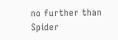no further than Spider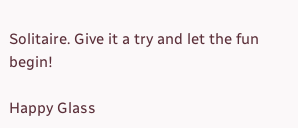Solitaire. Give it a try and let the fun begin!

Happy Glass